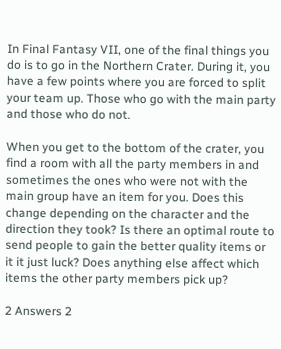In Final Fantasy VII, one of the final things you do is to go in the Northern Crater. During it, you have a few points where you are forced to split your team up. Those who go with the main party and those who do not.

When you get to the bottom of the crater, you find a room with all the party members in and sometimes the ones who were not with the main group have an item for you. Does this change depending on the character and the direction they took? Is there an optimal route to send people to gain the better quality items or it it just luck? Does anything else affect which items the other party members pick up?

2 Answers 2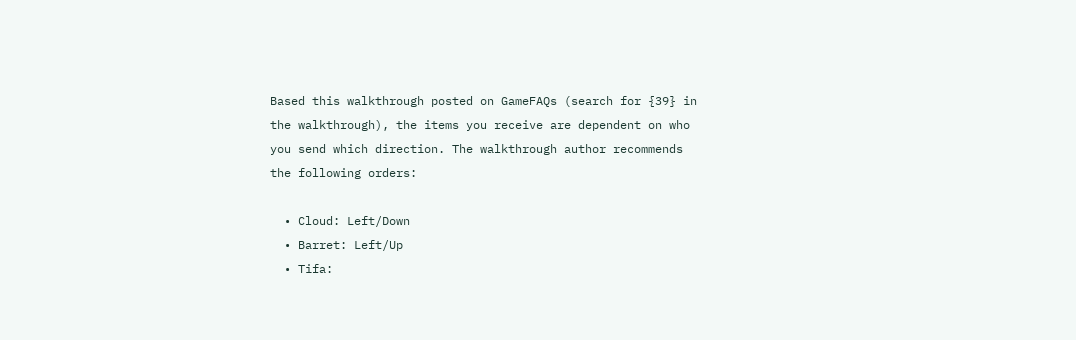Based this walkthrough posted on GameFAQs (search for {39} in the walkthrough), the items you receive are dependent on who you send which direction. The walkthrough author recommends the following orders:

  • Cloud: Left/Down
  • Barret: Left/Up
  • Tifa: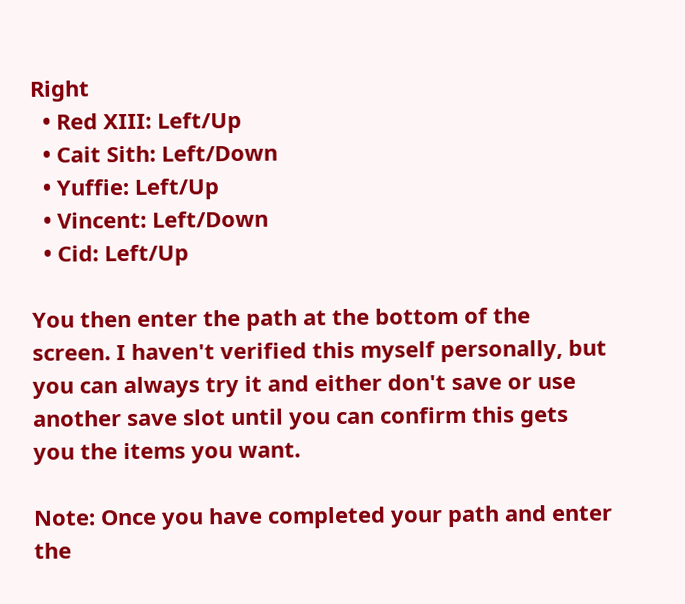Right
  • Red XIII: Left/Up
  • Cait Sith: Left/Down
  • Yuffie: Left/Up
  • Vincent: Left/Down
  • Cid: Left/Up

You then enter the path at the bottom of the screen. I haven't verified this myself personally, but you can always try it and either don't save or use another save slot until you can confirm this gets you the items you want.

Note: Once you have completed your path and enter the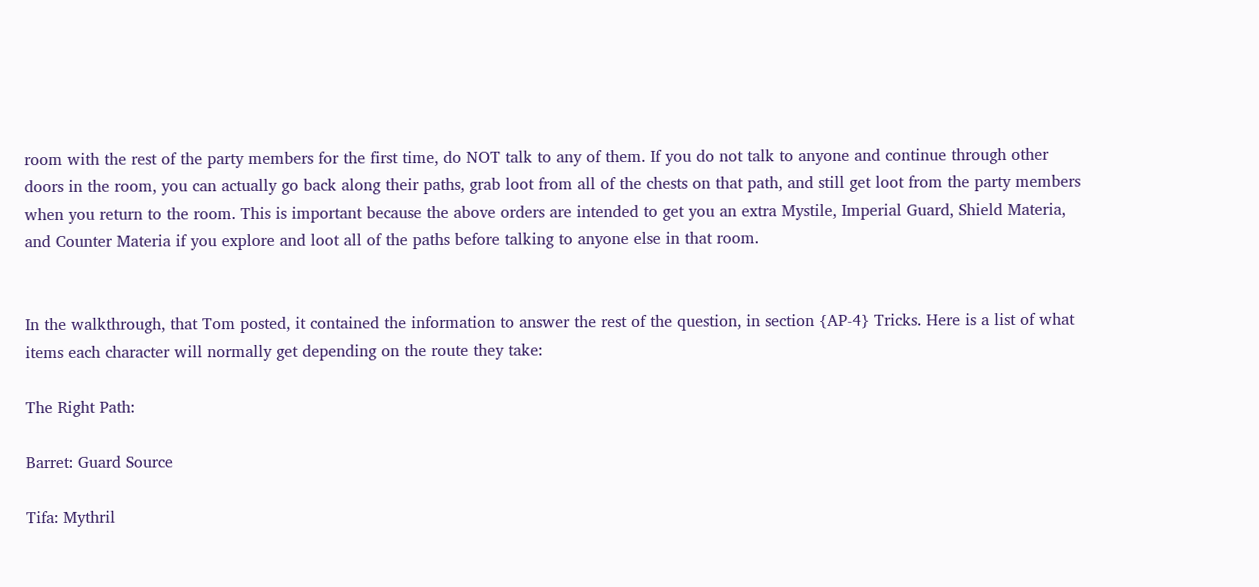room with the rest of the party members for the first time, do NOT talk to any of them. If you do not talk to anyone and continue through other doors in the room, you can actually go back along their paths, grab loot from all of the chests on that path, and still get loot from the party members when you return to the room. This is important because the above orders are intended to get you an extra Mystile, Imperial Guard, Shield Materia, and Counter Materia if you explore and loot all of the paths before talking to anyone else in that room.


In the walkthrough, that Tom posted, it contained the information to answer the rest of the question, in section {AP-4} Tricks. Here is a list of what items each character will normally get depending on the route they take:

The Right Path:

Barret: Guard Source

Tifa: Mythril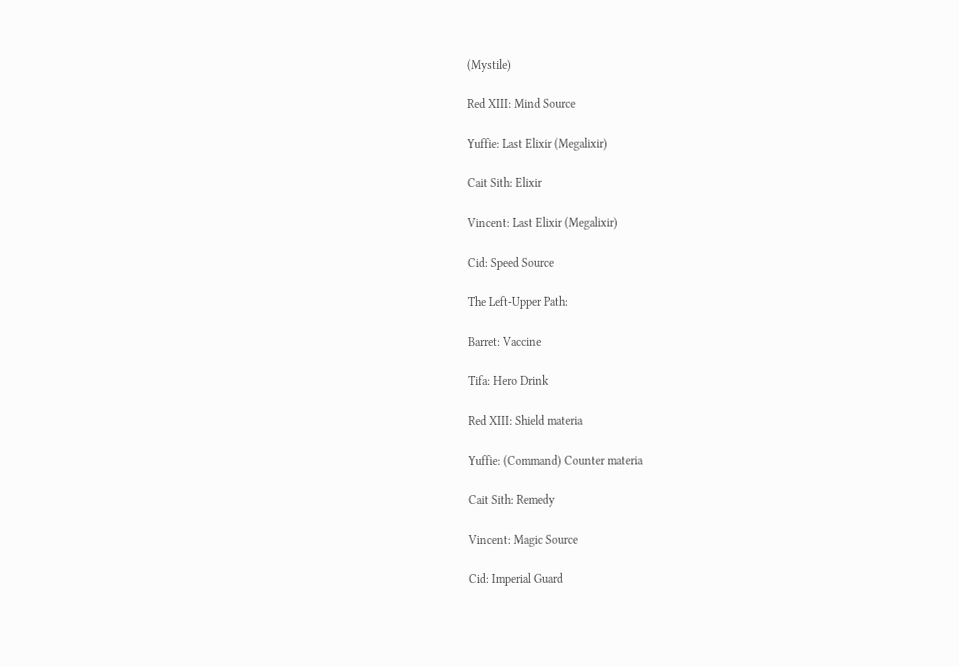(Mystile)

Red XIII: Mind Source

Yuffie: Last Elixir (Megalixir)

Cait Sith: Elixir

Vincent: Last Elixir (Megalixir)

Cid: Speed Source

The Left-Upper Path:

Barret: Vaccine

Tifa: Hero Drink

Red XIII: Shield materia

Yuffie: (Command) Counter materia

Cait Sith: Remedy

Vincent: Magic Source

Cid: Imperial Guard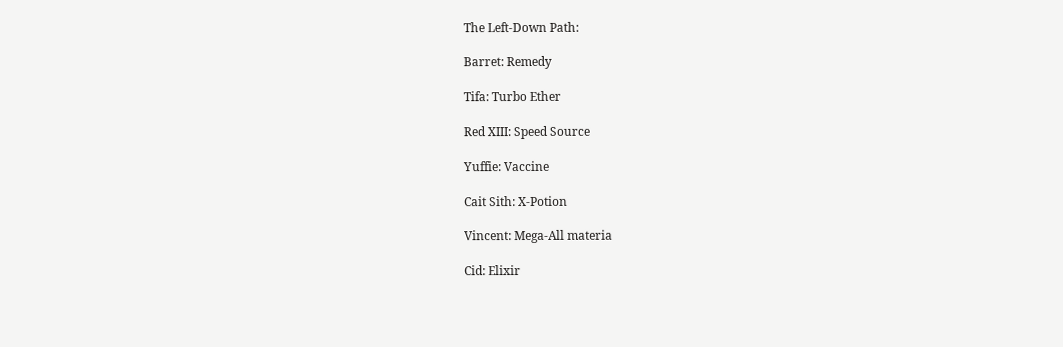The Left-Down Path:

Barret: Remedy

Tifa: Turbo Ether

Red XIII: Speed Source

Yuffie: Vaccine

Cait Sith: X-Potion

Vincent: Mega-All materia

Cid: Elixir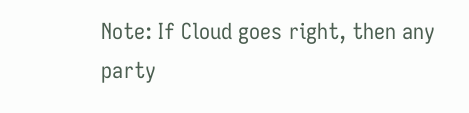Note: If Cloud goes right, then any party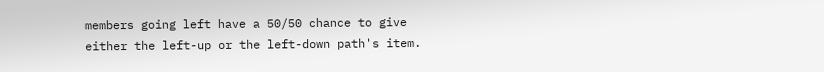members going left have a 50/50 chance to give either the left-up or the left-down path's item.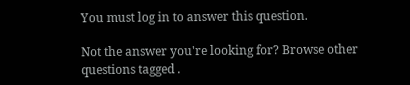You must log in to answer this question.

Not the answer you're looking for? Browse other questions tagged .